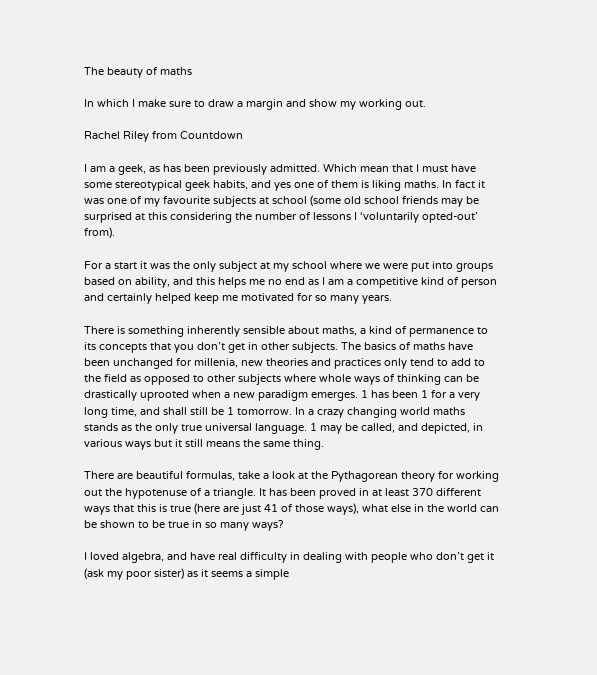The beauty of maths

In which I make sure to draw a margin and show my working out.

Rachel Riley from Countdown

I am a geek, as has been previously admitted. Which mean that I must have some stereotypical geek habits, and yes one of them is liking maths. In fact it was one of my favourite subjects at school (some old school friends may be surprised at this considering the number of lessons I ‘voluntarily opted-out’ from).

For a start it was the only subject at my school where we were put into groups based on ability, and this helps me no end as I am a competitive kind of person and certainly helped keep me motivated for so many years.

There is something inherently sensible about maths, a kind of permanence to its concepts that you don’t get in other subjects. The basics of maths have been unchanged for millenia, new theories and practices only tend to add to the field as opposed to other subjects where whole ways of thinking can be drastically uprooted when a new paradigm emerges. 1 has been 1 for a very long time, and shall still be 1 tomorrow. In a crazy changing world maths stands as the only true universal language. 1 may be called, and depicted, in various ways but it still means the same thing.

There are beautiful formulas, take a look at the Pythagorean theory for working out the hypotenuse of a triangle. It has been proved in at least 370 different ways that this is true (here are just 41 of those ways), what else in the world can be shown to be true in so many ways?

I loved algebra, and have real difficulty in dealing with people who don’t get it (ask my poor sister) as it seems a simple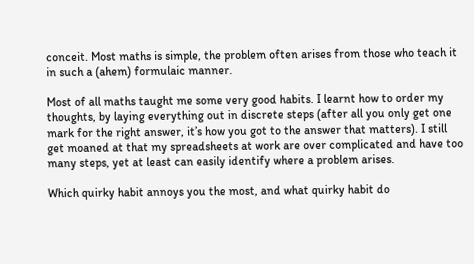conceit. Most maths is simple, the problem often arises from those who teach it in such a (ahem) formulaic manner.

Most of all maths taught me some very good habits. I learnt how to order my thoughts, by laying everything out in discrete steps (after all you only get one mark for the right answer, it’s how you got to the answer that matters). I still get moaned at that my spreadsheets at work are over complicated and have too many steps, yet at least can easily identify where a problem arises.

Which quirky habit annoys you the most, and what quirky habit do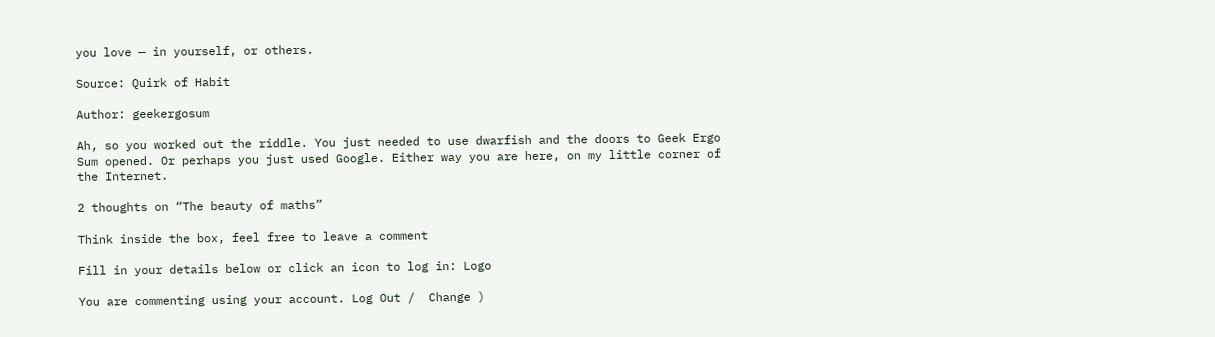you love — in yourself, or others.

Source: Quirk of Habit

Author: geekergosum

Ah, so you worked out the riddle. You just needed to use dwarfish and the doors to Geek Ergo Sum opened. Or perhaps you just used Google. Either way you are here, on my little corner of the Internet.

2 thoughts on “The beauty of maths”

Think inside the box, feel free to leave a comment

Fill in your details below or click an icon to log in: Logo

You are commenting using your account. Log Out /  Change )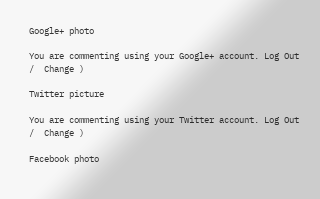Google+ photo

You are commenting using your Google+ account. Log Out /  Change )

Twitter picture

You are commenting using your Twitter account. Log Out /  Change )

Facebook photo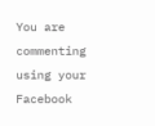You are commenting using your Facebook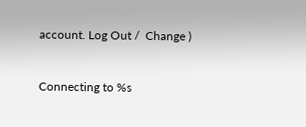account. Log Out /  Change )


Connecting to %s